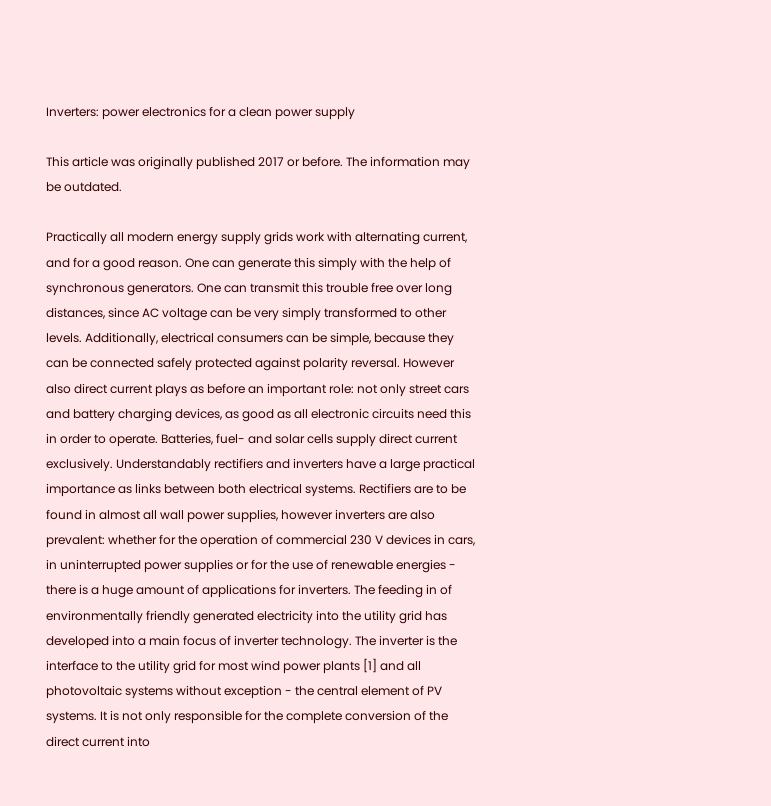Inverters: power electronics for a clean power supply

This article was originally published 2017 or before. The information may be outdated.

Practically all modern energy supply grids work with alternating current, and for a good reason. One can generate this simply with the help of synchronous generators. One can transmit this trouble free over long distances, since AC voltage can be very simply transformed to other levels. Additionally, electrical consumers can be simple, because they can be connected safely protected against polarity reversal. However also direct current plays as before an important role: not only street cars and battery charging devices, as good as all electronic circuits need this in order to operate. Batteries, fuel- and solar cells supply direct current exclusively. Understandably rectifiers and inverters have a large practical importance as links between both electrical systems. Rectifiers are to be found in almost all wall power supplies, however inverters are also prevalent: whether for the operation of commercial 230 V devices in cars, in uninterrupted power supplies or for the use of renewable energies - there is a huge amount of applications for inverters. The feeding in of environmentally friendly generated electricity into the utility grid has developed into a main focus of inverter technology. The inverter is the interface to the utility grid for most wind power plants [1] and all photovoltaic systems without exception - the central element of PV systems. It is not only responsible for the complete conversion of the direct current into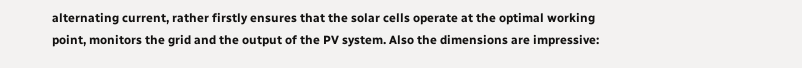alternating current, rather firstly ensures that the solar cells operate at the optimal working point, monitors the grid and the output of the PV system. Also the dimensions are impressive: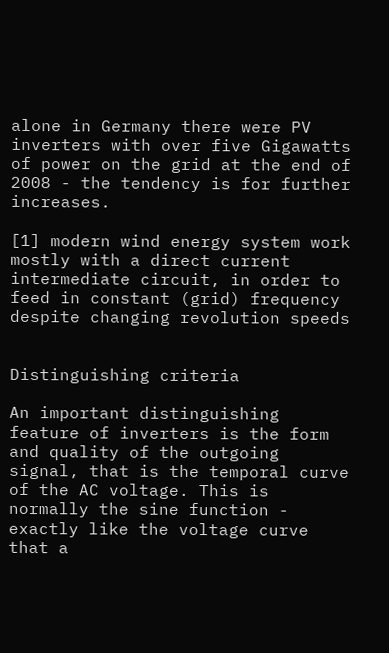alone in Germany there were PV inverters with over five Gigawatts of power on the grid at the end of 2008 - the tendency is for further increases.

[1] modern wind energy system work mostly with a direct current intermediate circuit, in order to feed in constant (grid) frequency despite changing revolution speeds


Distinguishing criteria

An important distinguishing feature of inverters is the form and quality of the outgoing signal, that is the temporal curve of the AC voltage. This is normally the sine function - exactly like the voltage curve that a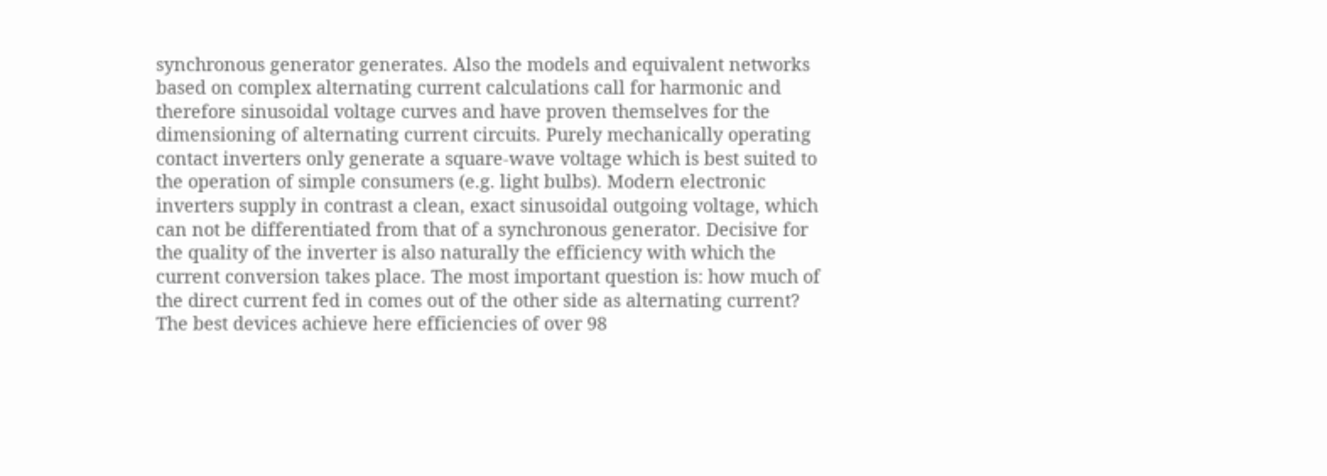synchronous generator generates. Also the models and equivalent networks based on complex alternating current calculations call for harmonic and therefore sinusoidal voltage curves and have proven themselves for the dimensioning of alternating current circuits. Purely mechanically operating contact inverters only generate a square-wave voltage which is best suited to the operation of simple consumers (e.g. light bulbs). Modern electronic inverters supply in contrast a clean, exact sinusoidal outgoing voltage, which can not be differentiated from that of a synchronous generator. Decisive for the quality of the inverter is also naturally the efficiency with which the current conversion takes place. The most important question is: how much of the direct current fed in comes out of the other side as alternating current? The best devices achieve here efficiencies of over 98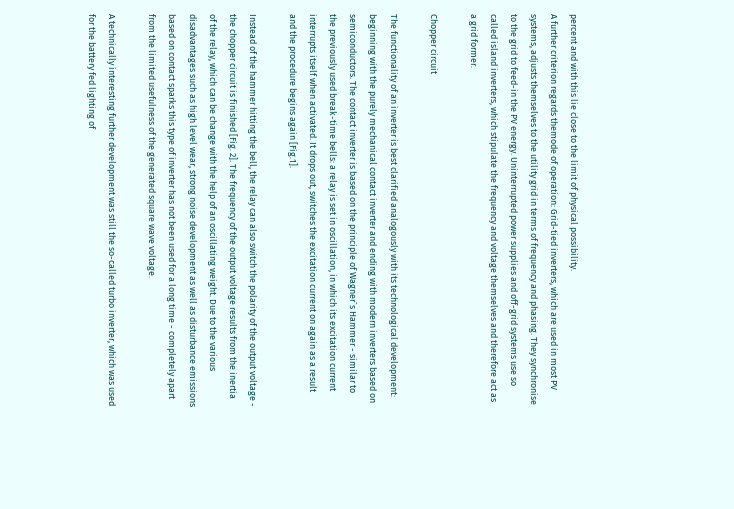percent and with this lie close to the limit of physical possibility.
A further criterion regards themode of operation: Grid-tied inverters, which are used in most PV systems, adjusts themselves to the utility grid in terms of frequency and phasing. They synchronise to the grid to feed-in the PV energy. Uninterrupted power supplies and off-grid systems use so called island inverters, which stipulate the frequency and voltage themselves and therefore act as a grid former.

Chopper circuit

The functionality of an inverter is best clarified analogously with its technological development: beginning with the purely mechanical contact inverter and ending with modern inverters based on semiconductors. The contact inverter is based on the principle of Wagner`s Hammer - similar to the previously used break-time bells: a relay is set in oscillation, in which its excitation current interrupts itself when activated. It drops out, switches the excitation current on again as a result and the procedure begins again [Fig.1].

Instead of the hammer hitting the bell, the relay can also switch the polarity of the output voltage - the chopper circuit is finished [Fig. 2]. The frequency of the output voltage results from the inertia of the relay, which can be change with the help of an oscillating weight. Due to the various disadvantages such as high level wear, strong noise development as well as disturbance emissions based on contact sparks this type of inverter has not been used for a long time - completely apart from the limited usefulness of the generated square wave voltage.

A technically interesting further development was still the so-called turbo inverter, which was used for the battery fed lighting of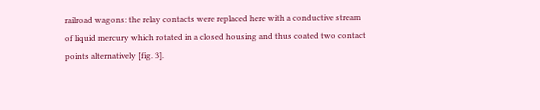railroad wagons: the relay contacts were replaced here with a conductive stream of liquid mercury which rotated in a closed housing and thus coated two contact points alternatively [fig. 3].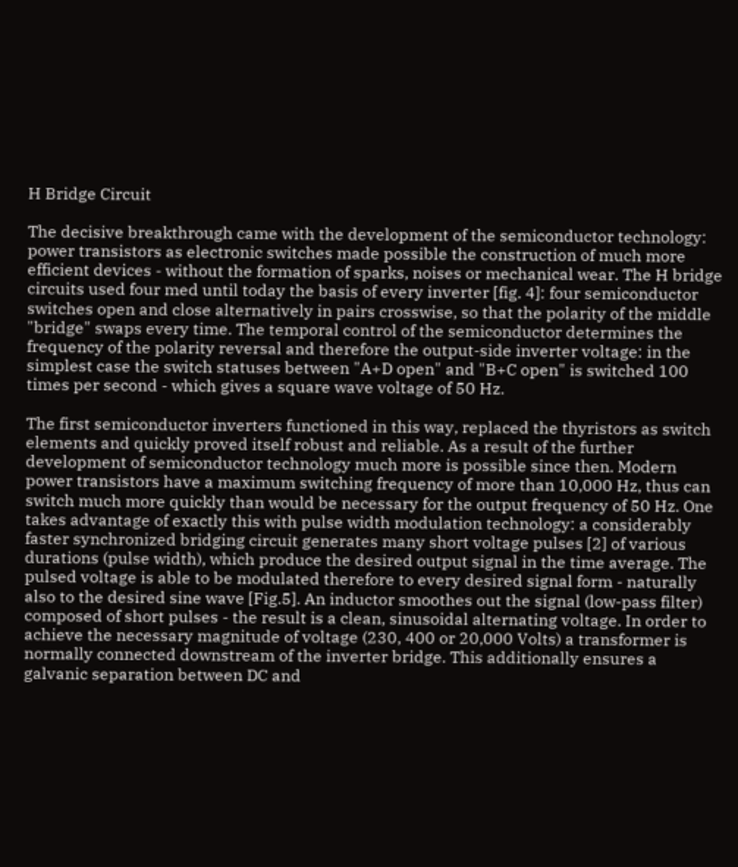H Bridge Circuit

The decisive breakthrough came with the development of the semiconductor technology: power transistors as electronic switches made possible the construction of much more efficient devices - without the formation of sparks, noises or mechanical wear. The H bridge circuits used four med until today the basis of every inverter [fig. 4]: four semiconductor switches open and close alternatively in pairs crosswise, so that the polarity of the middle "bridge" swaps every time. The temporal control of the semiconductor determines the frequency of the polarity reversal and therefore the output-side inverter voltage: in the simplest case the switch statuses between "A+D open" and "B+C open" is switched 100 times per second - which gives a square wave voltage of 50 Hz.

The first semiconductor inverters functioned in this way, replaced the thyristors as switch elements and quickly proved itself robust and reliable. As a result of the further development of semiconductor technology much more is possible since then. Modern power transistors have a maximum switching frequency of more than 10,000 Hz, thus can switch much more quickly than would be necessary for the output frequency of 50 Hz. One takes advantage of exactly this with pulse width modulation technology: a considerably faster synchronized bridging circuit generates many short voltage pulses [2] of various durations (pulse width), which produce the desired output signal in the time average. The pulsed voltage is able to be modulated therefore to every desired signal form - naturally also to the desired sine wave [Fig.5]. An inductor smoothes out the signal (low-pass filter) composed of short pulses - the result is a clean, sinusoidal alternating voltage. In order to achieve the necessary magnitude of voltage (230, 400 or 20,000 Volts) a transformer is normally connected downstream of the inverter bridge. This additionally ensures a galvanic separation between DC and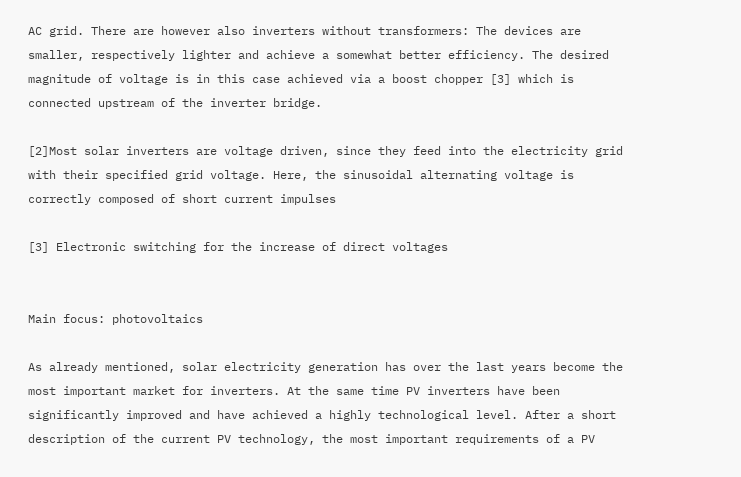AC grid. There are however also inverters without transformers: The devices are smaller, respectively lighter and achieve a somewhat better efficiency. The desired magnitude of voltage is in this case achieved via a boost chopper [3] which is connected upstream of the inverter bridge.

[2]Most solar inverters are voltage driven, since they feed into the electricity grid with their specified grid voltage. Here, the sinusoidal alternating voltage is correctly composed of short current impulses

[3] Electronic switching for the increase of direct voltages


Main focus: photovoltaics

As already mentioned, solar electricity generation has over the last years become the most important market for inverters. At the same time PV inverters have been significantly improved and have achieved a highly technological level. After a short description of the current PV technology, the most important requirements of a PV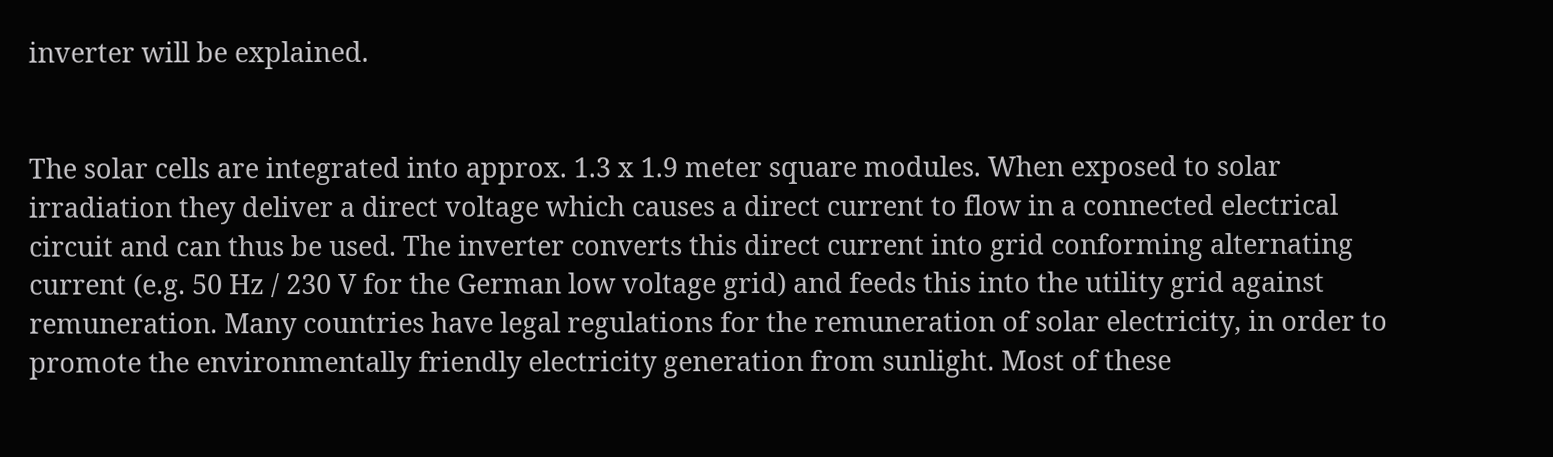inverter will be explained.


The solar cells are integrated into approx. 1.3 x 1.9 meter square modules. When exposed to solar irradiation they deliver a direct voltage which causes a direct current to flow in a connected electrical circuit and can thus be used. The inverter converts this direct current into grid conforming alternating current (e.g. 50 Hz / 230 V for the German low voltage grid) and feeds this into the utility grid against remuneration. Many countries have legal regulations for the remuneration of solar electricity, in order to promote the environmentally friendly electricity generation from sunlight. Most of these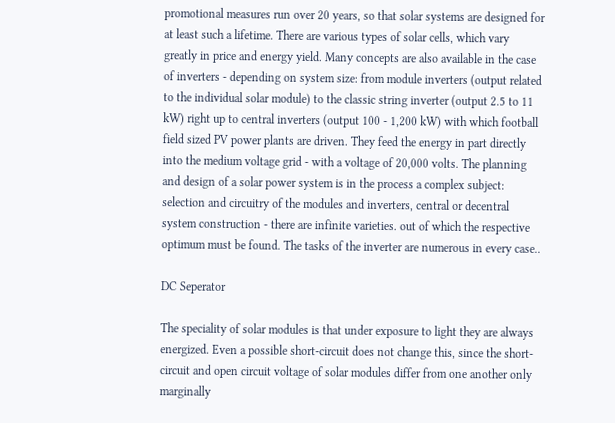promotional measures run over 20 years, so that solar systems are designed for at least such a lifetime. There are various types of solar cells, which vary greatly in price and energy yield. Many concepts are also available in the case of inverters - depending on system size: from module inverters (output related to the individual solar module) to the classic string inverter (output 2.5 to 11 kW) right up to central inverters (output 100 - 1,200 kW) with which football field sized PV power plants are driven. They feed the energy in part directly into the medium voltage grid - with a voltage of 20,000 volts. The planning and design of a solar power system is in the process a complex subject: selection and circuitry of the modules and inverters, central or decentral system construction - there are infinite varieties. out of which the respective optimum must be found. The tasks of the inverter are numerous in every case..

DC Seperator

The speciality of solar modules is that under exposure to light they are always energized. Even a possible short-circuit does not change this, since the short-circuit and open circuit voltage of solar modules differ from one another only marginally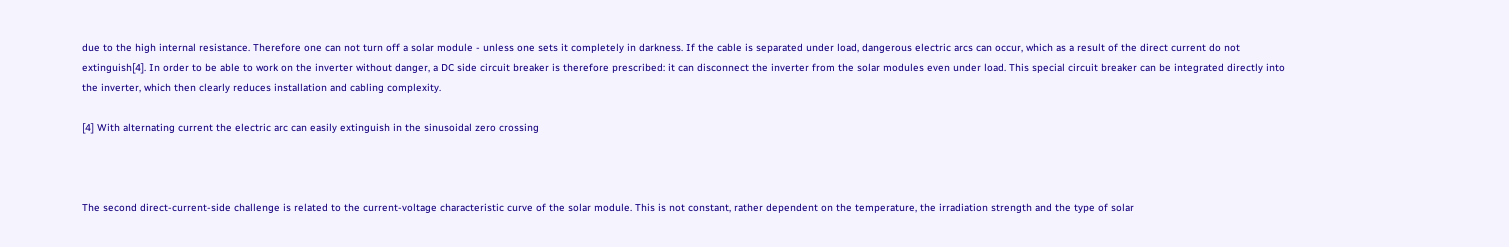due to the high internal resistance. Therefore one can not turn off a solar module - unless one sets it completely in darkness. If the cable is separated under load, dangerous electric arcs can occur, which as a result of the direct current do not extinguish[4]. In order to be able to work on the inverter without danger, a DC side circuit breaker is therefore prescribed: it can disconnect the inverter from the solar modules even under load. This special circuit breaker can be integrated directly into the inverter, which then clearly reduces installation and cabling complexity.

[4] With alternating current the electric arc can easily extinguish in the sinusoidal zero crossing



The second direct-current-side challenge is related to the current-voltage characteristic curve of the solar module. This is not constant, rather dependent on the temperature, the irradiation strength and the type of solar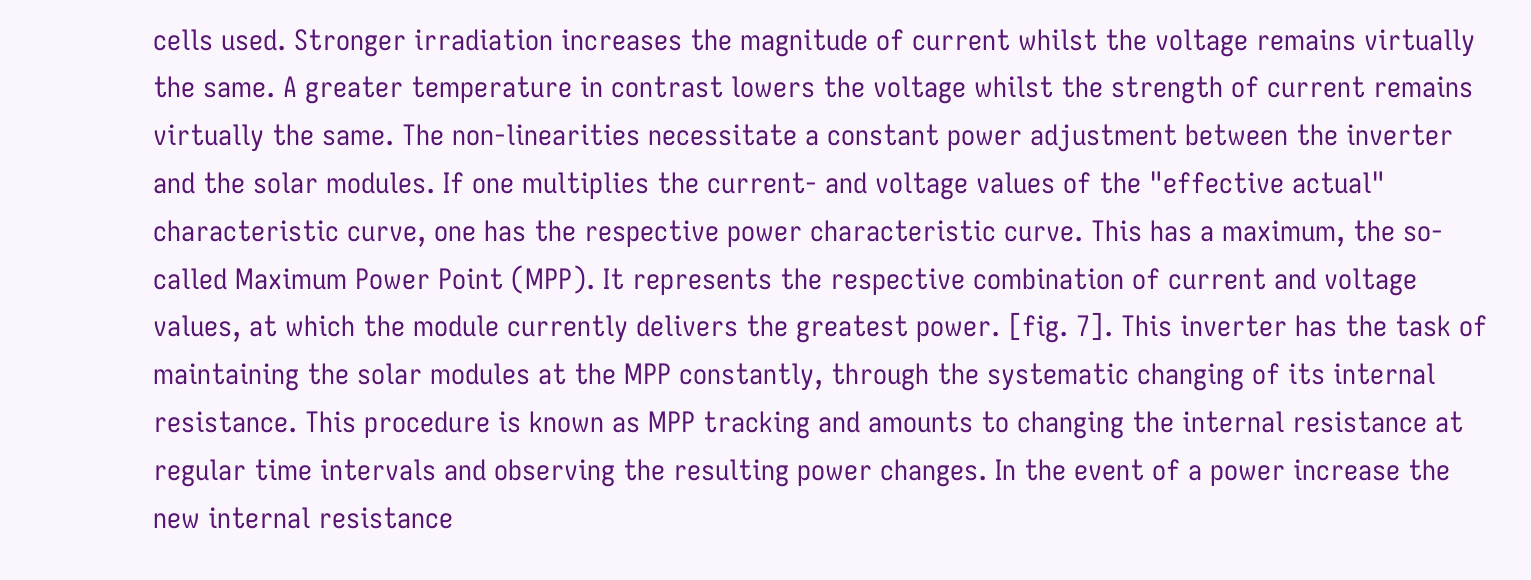cells used. Stronger irradiation increases the magnitude of current whilst the voltage remains virtually the same. A greater temperature in contrast lowers the voltage whilst the strength of current remains virtually the same. The non-linearities necessitate a constant power adjustment between the inverter and the solar modules. If one multiplies the current- and voltage values of the "effective actual" characteristic curve, one has the respective power characteristic curve. This has a maximum, the so-called Maximum Power Point (MPP). It represents the respective combination of current and voltage values, at which the module currently delivers the greatest power. [fig. 7]. This inverter has the task of maintaining the solar modules at the MPP constantly, through the systematic changing of its internal resistance. This procedure is known as MPP tracking and amounts to changing the internal resistance at regular time intervals and observing the resulting power changes. In the event of a power increase the new internal resistance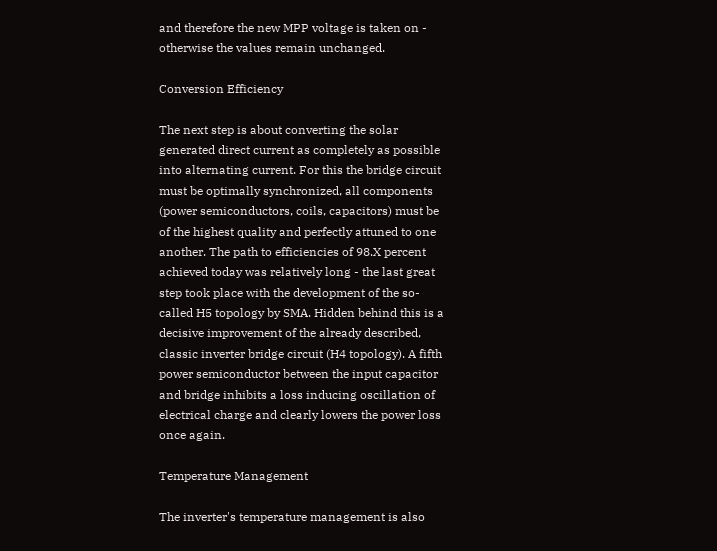and therefore the new MPP voltage is taken on - otherwise the values remain unchanged.

Conversion Efficiency

The next step is about converting the solar generated direct current as completely as possible into alternating current. For this the bridge circuit must be optimally synchronized, all components (power semiconductors, coils, capacitors) must be of the highest quality and perfectly attuned to one another. The path to efficiencies of 98.X percent achieved today was relatively long - the last great step took place with the development of the so-called H5 topology by SMA. Hidden behind this is a decisive improvement of the already described, classic inverter bridge circuit (H4 topology). A fifth power semiconductor between the input capacitor and bridge inhibits a loss inducing oscillation of electrical charge and clearly lowers the power loss once again.

Temperature Management

The inverter's temperature management is also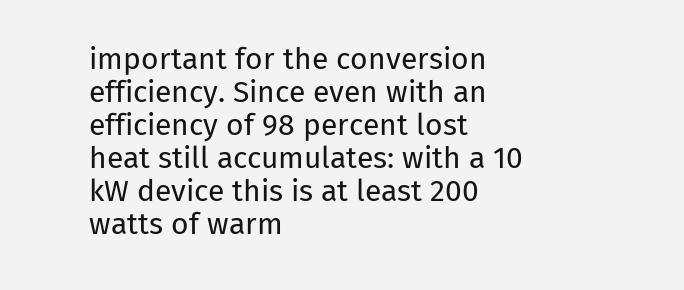important for the conversion efficiency. Since even with an efficiency of 98 percent lost heat still accumulates: with a 10 kW device this is at least 200 watts of warm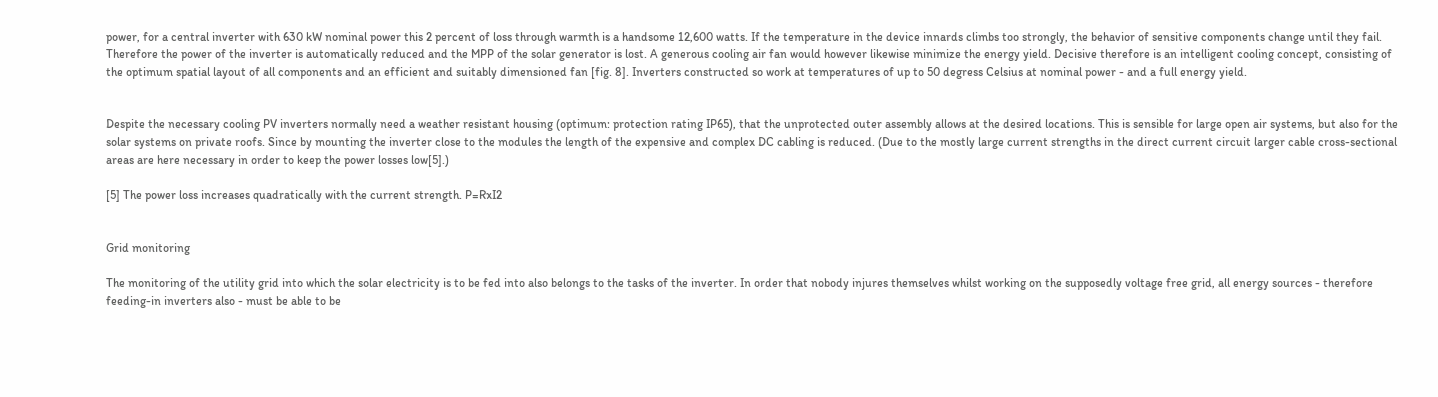power, for a central inverter with 630 kW nominal power this 2 percent of loss through warmth is a handsome 12,600 watts. If the temperature in the device innards climbs too strongly, the behavior of sensitive components change until they fail. Therefore the power of the inverter is automatically reduced and the MPP of the solar generator is lost. A generous cooling air fan would however likewise minimize the energy yield. Decisive therefore is an intelligent cooling concept, consisting of the optimum spatial layout of all components and an efficient and suitably dimensioned fan [fig. 8]. Inverters constructed so work at temperatures of up to 50 degress Celsius at nominal power - and a full energy yield.


Despite the necessary cooling PV inverters normally need a weather resistant housing (optimum: protection rating IP65), that the unprotected outer assembly allows at the desired locations. This is sensible for large open air systems, but also for the solar systems on private roofs. Since by mounting the inverter close to the modules the length of the expensive and complex DC cabling is reduced. (Due to the mostly large current strengths in the direct current circuit larger cable cross-sectional areas are here necessary in order to keep the power losses low[5].)

[5] The power loss increases quadratically with the current strength. P=RxI2


Grid monitoring

The monitoring of the utility grid into which the solar electricity is to be fed into also belongs to the tasks of the inverter. In order that nobody injures themselves whilst working on the supposedly voltage free grid, all energy sources - therefore feeding-in inverters also - must be able to be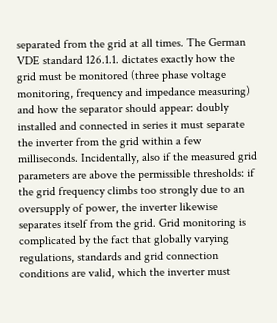separated from the grid at all times. The German VDE standard 126.1.1. dictates exactly how the grid must be monitored (three phase voltage monitoring, frequency and impedance measuring) and how the separator should appear: doubly installed and connected in series it must separate the inverter from the grid within a few milliseconds. Incidentally, also if the measured grid parameters are above the permissible thresholds: if the grid frequency climbs too strongly due to an oversupply of power, the inverter likewise separates itself from the grid. Grid monitoring is complicated by the fact that globally varying regulations, standards and grid connection conditions are valid, which the inverter must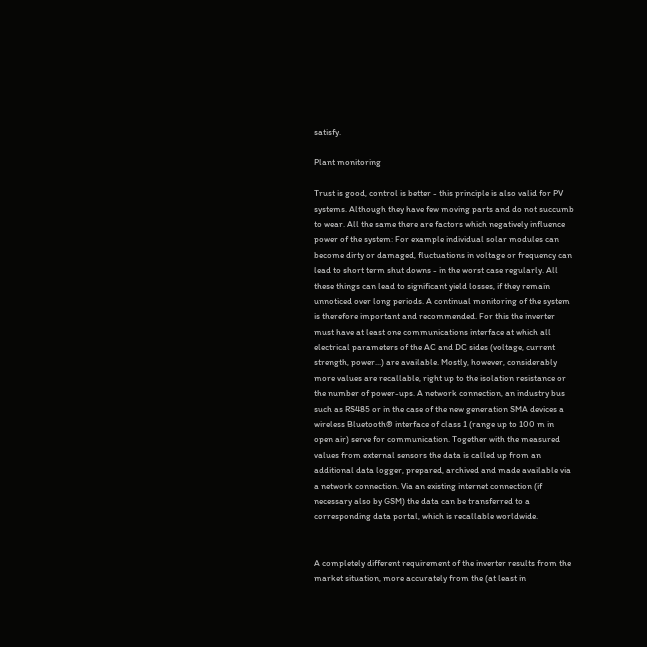satisfy.

Plant monitoring

Trust is good, control is better - this principle is also valid for PV systems. Although they have few moving parts and do not succumb to wear. All the same there are factors which negatively influence power of the system: For example individual solar modules can become dirty or damaged, fluctuations in voltage or frequency can lead to short term shut downs - in the worst case regularly. All these things can lead to significant yield losses, if they remain unnoticed over long periods. A continual monitoring of the system is therefore important and recommended. For this the inverter must have at least one communications interface at which all electrical parameters of the AC and DC sides (voltage, current strength, power...) are available. Mostly, however, considerably more values are recallable, right up to the isolation resistance or the number of power-ups. A network connection, an industry bus such as RS485 or in the case of the new generation SMA devices a wireless Bluetooth® interface of class 1 (range up to 100 m in open air) serve for communication. Together with the measured values from external sensors the data is called up from an additional data logger, prepared, archived and made available via a network connection. Via an existing internet connection (if necessary also by GSM) the data can be transferred to a corresponding data portal, which is recallable worldwide.


A completely different requirement of the inverter results from the market situation, more accurately from the (at least in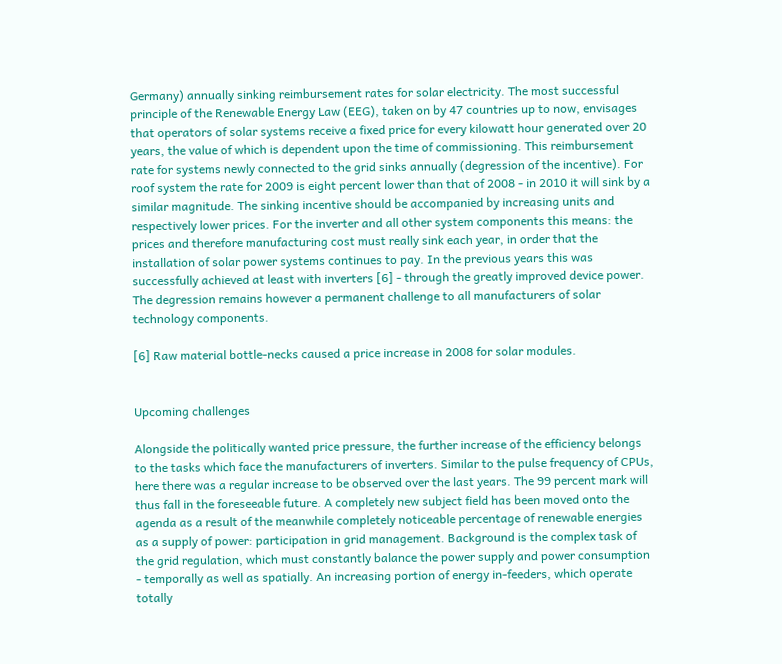Germany) annually sinking reimbursement rates for solar electricity. The most successful principle of the Renewable Energy Law (EEG), taken on by 47 countries up to now, envisages that operators of solar systems receive a fixed price for every kilowatt hour generated over 20 years, the value of which is dependent upon the time of commissioning. This reimbursement rate for systems newly connected to the grid sinks annually (degression of the incentive). For roof system the rate for 2009 is eight percent lower than that of 2008 - in 2010 it will sink by a similar magnitude. The sinking incentive should be accompanied by increasing units and respectively lower prices. For the inverter and all other system components this means: the prices and therefore manufacturing cost must really sink each year, in order that the installation of solar power systems continues to pay. In the previous years this was successfully achieved at least with inverters [6] - through the greatly improved device power. The degression remains however a permanent challenge to all manufacturers of solar technology components.

[6] Raw material bottle-necks caused a price increase in 2008 for solar modules.


Upcoming challenges

Alongside the politically wanted price pressure, the further increase of the efficiency belongs to the tasks which face the manufacturers of inverters. Similar to the pulse frequency of CPUs, here there was a regular increase to be observed over the last years. The 99 percent mark will thus fall in the foreseeable future. A completely new subject field has been moved onto the agenda as a result of the meanwhile completely noticeable percentage of renewable energies as a supply of power: participation in grid management. Background is the complex task of the grid regulation, which must constantly balance the power supply and power consumption - temporally as well as spatially. An increasing portion of energy in-feeders, which operate totally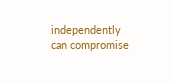independently can compromise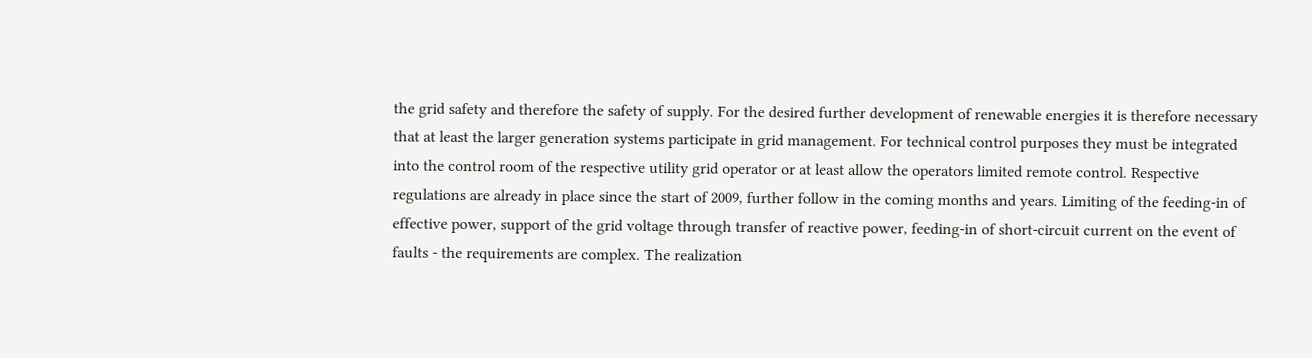the grid safety and therefore the safety of supply. For the desired further development of renewable energies it is therefore necessary that at least the larger generation systems participate in grid management. For technical control purposes they must be integrated into the control room of the respective utility grid operator or at least allow the operators limited remote control. Respective regulations are already in place since the start of 2009, further follow in the coming months and years. Limiting of the feeding-in of effective power, support of the grid voltage through transfer of reactive power, feeding-in of short-circuit current on the event of faults - the requirements are complex. The realization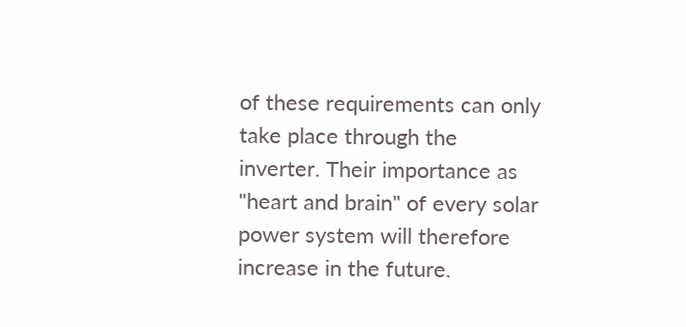of these requirements can only take place through the inverter. Their importance as "heart and brain" of every solar power system will therefore increase in the future.